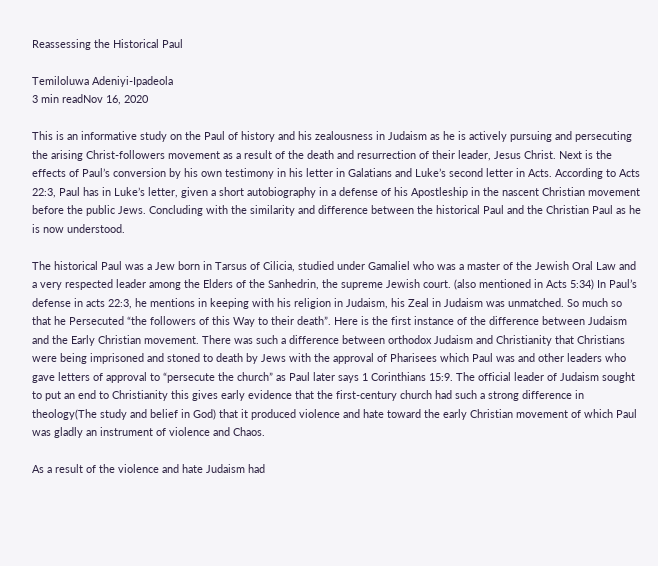Reassessing the Historical Paul

Temiloluwa Adeniyi-Ipadeola
3 min readNov 16, 2020

This is an informative study on the Paul of history and his zealousness in Judaism as he is actively pursuing and persecuting the arising Christ-followers movement as a result of the death and resurrection of their leader, Jesus Christ. Next is the effects of Paul’s conversion by his own testimony in his letter in Galatians and Luke’s second letter in Acts. According to Acts 22:3, Paul has in Luke’s letter, given a short autobiography in a defense of his Apostleship in the nascent Christian movement before the public Jews. Concluding with the similarity and difference between the historical Paul and the Christian Paul as he is now understood.

The historical Paul was a Jew born in Tarsus of Cilicia, studied under Gamaliel who was a master of the Jewish Oral Law and a very respected leader among the Elders of the Sanhedrin, the supreme Jewish court. (also mentioned in Acts 5:34) In Paul’s defense in acts 22:3, he mentions in keeping with his religion in Judaism, his Zeal in Judaism was unmatched. So much so that he Persecuted “the followers of this Way to their death”. Here is the first instance of the difference between Judaism and the Early Christian movement. There was such a difference between orthodox Judaism and Christianity that Christians were being imprisoned and stoned to death by Jews with the approval of Pharisees which Paul was and other leaders who gave letters of approval to “persecute the church” as Paul later says 1 Corinthians 15:9. The official leader of Judaism sought to put an end to Christianity this gives early evidence that the first-century church had such a strong difference in theology(The study and belief in God) that it produced violence and hate toward the early Christian movement of which Paul was gladly an instrument of violence and Chaos.

As a result of the violence and hate Judaism had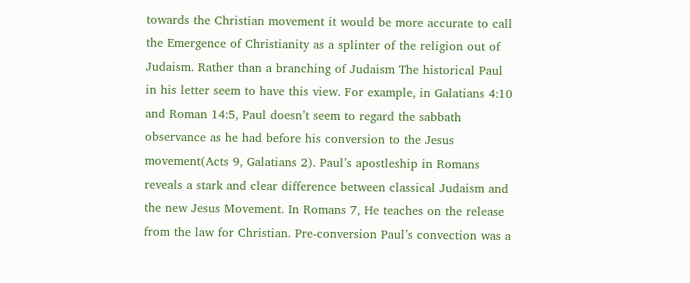towards the Christian movement it would be more accurate to call the Emergence of Christianity as a splinter of the religion out of Judaism. Rather than a branching of Judaism The historical Paul in his letter seem to have this view. For example, in Galatians 4:10 and Roman 14:5, Paul doesn’t seem to regard the sabbath observance as he had before his conversion to the Jesus movement(Acts 9, Galatians 2). Paul’s apostleship in Romans reveals a stark and clear difference between classical Judaism and the new Jesus Movement. In Romans 7, He teaches on the release from the law for Christian. Pre-conversion Paul’s convection was a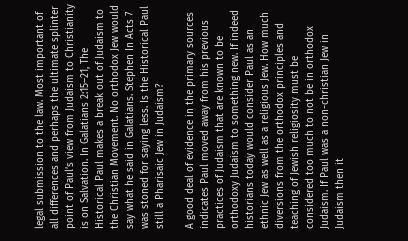legal submission to the law. Most important of all differences and perhaps the ultimate splinter point of Paul’s view from Judaism to Christianity is on Salvation. In Galatians 2:15–21, The Historical Paul makes a break out of Judaism to the Christian Movement. No orthodox Jew would say what he said in Galatians. Stephen In Acts 7 was stoned for saying less. Is the Historical Paul still a Pharisaic Jew in Judaism?

A good deal of evidence in the primary sources indicates Paul moved away from his previous practices of Judaism that are known to be orthodoxy Judaism to something new. If indeed historians today would consider Paul as an ethnic Jew as well as a religious Jew. How much diversions from the orthodox principles and teaching of Jewish religiosity must be considered too much to not be in orthodox Judaism. If Paul was a non-christian Jew in Judaism then it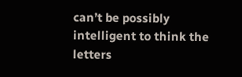can’t be possibly intelligent to think the letters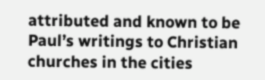attributed and known to be Paul’s writings to Christian churches in the cities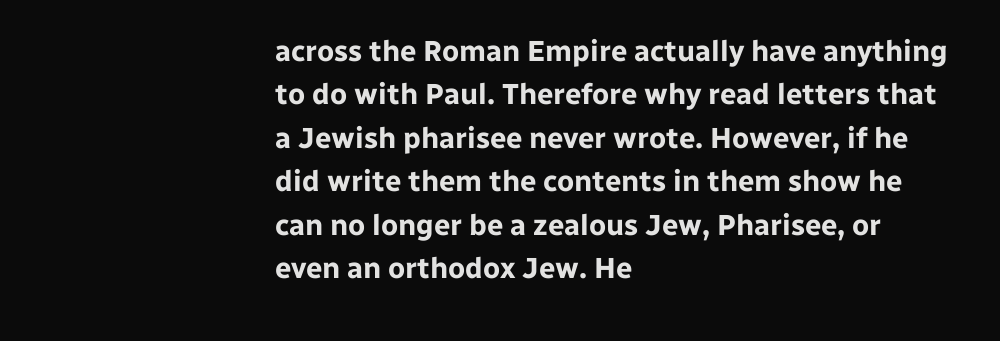across the Roman Empire actually have anything to do with Paul. Therefore why read letters that a Jewish pharisee never wrote. However, if he did write them the contents in them show he can no longer be a zealous Jew, Pharisee, or even an orthodox Jew. He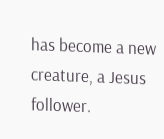has become a new creature, a Jesus follower.